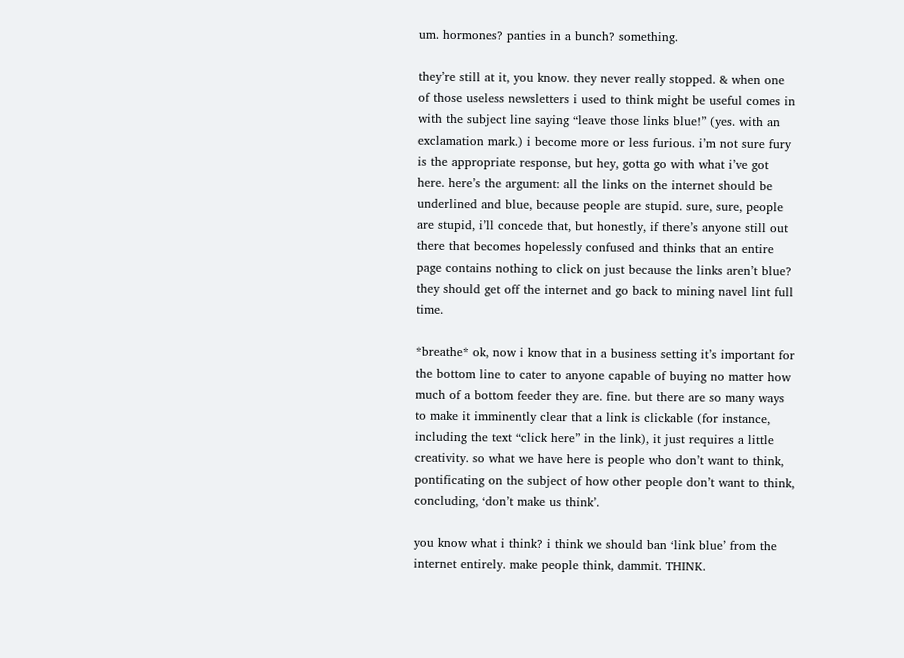um. hormones? panties in a bunch? something.

they’re still at it, you know. they never really stopped. & when one of those useless newsletters i used to think might be useful comes in with the subject line saying “leave those links blue!” (yes. with an exclamation mark.) i become more or less furious. i’m not sure fury is the appropriate response, but hey, gotta go with what i’ve got here. here’s the argument: all the links on the internet should be underlined and blue, because people are stupid. sure, sure, people are stupid, i’ll concede that, but honestly, if there’s anyone still out there that becomes hopelessly confused and thinks that an entire page contains nothing to click on just because the links aren’t blue? they should get off the internet and go back to mining navel lint full time.

*breathe* ok, now i know that in a business setting it’s important for the bottom line to cater to anyone capable of buying no matter how much of a bottom feeder they are. fine. but there are so many ways to make it imminently clear that a link is clickable (for instance, including the text “click here” in the link), it just requires a little creativity. so what we have here is people who don’t want to think, pontificating on the subject of how other people don’t want to think, concluding, ‘don’t make us think’.

you know what i think? i think we should ban ‘link blue’ from the internet entirely. make people think, dammit. THINK.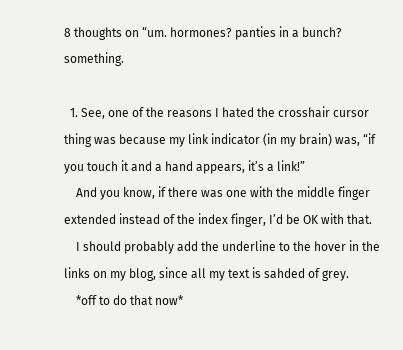8 thoughts on “um. hormones? panties in a bunch? something.

  1. See, one of the reasons I hated the crosshair cursor thing was because my link indicator (in my brain) was, “if you touch it and a hand appears, it’s a link!”
    And you know, if there was one with the middle finger extended instead of the index finger, I’d be OK with that.
    I should probably add the underline to the hover in the links on my blog, since all my text is sahded of grey.
    *off to do that now*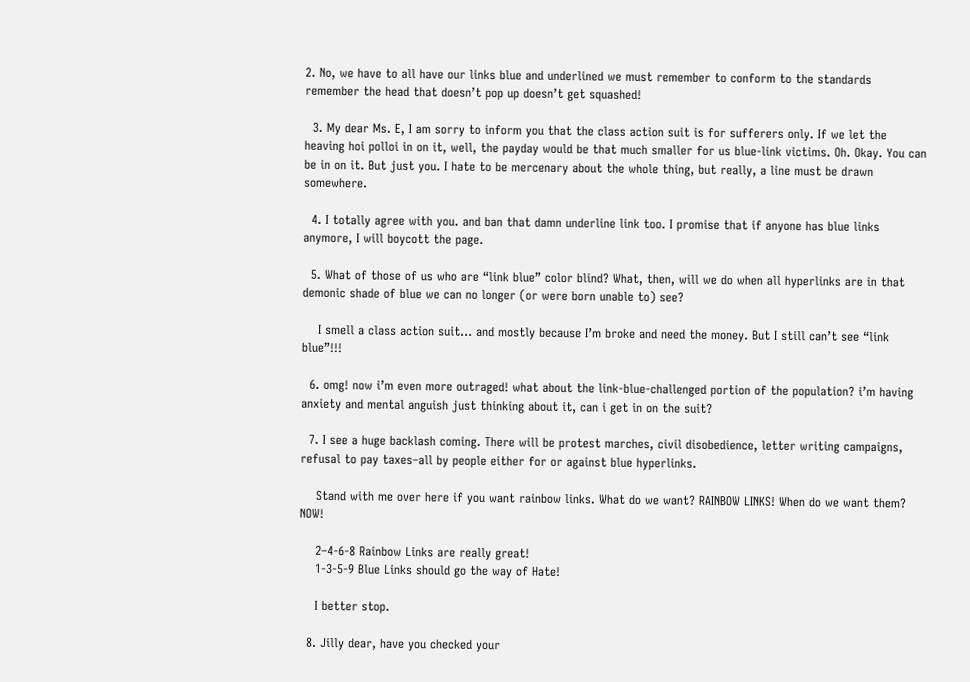2. No, we have to all have our links blue and underlined we must remember to conform to the standards remember the head that doesn’t pop up doesn’t get squashed!

  3. My dear Ms. E, I am sorry to inform you that the class action suit is for sufferers only. If we let the heaving hoi polloi in on it, well, the payday would be that much smaller for us blue-link victims. Oh. Okay. You can be in on it. But just you. I hate to be mercenary about the whole thing, but really, a line must be drawn somewhere.

  4. I totally agree with you. and ban that damn underline link too. I promise that if anyone has blue links anymore, I will boycott the page.

  5. What of those of us who are “link blue” color blind? What, then, will we do when all hyperlinks are in that demonic shade of blue we can no longer (or were born unable to) see?

    I smell a class action suit… and mostly because I’m broke and need the money. But I still can’t see “link blue”!!!

  6. omg! now i’m even more outraged! what about the link-blue-challenged portion of the population? i’m having anxiety and mental anguish just thinking about it, can i get in on the suit?

  7. I see a huge backlash coming. There will be protest marches, civil disobedience, letter writing campaigns, refusal to pay taxes–all by people either for or against blue hyperlinks.

    Stand with me over here if you want rainbow links. What do we want? RAINBOW LINKS! When do we want them? NOW!

    2–4-6-8 Rainbow Links are really great!
    1-3-5-9 Blue Links should go the way of Hate!

    I better stop.

  8. Jilly dear, have you checked your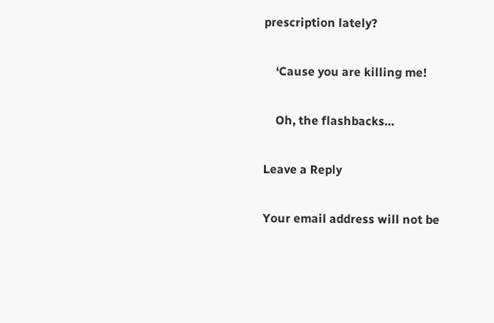prescription lately?

    ‘Cause you are killing me!

    Oh, the flashbacks…

Leave a Reply

Your email address will not be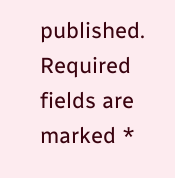published. Required fields are marked *